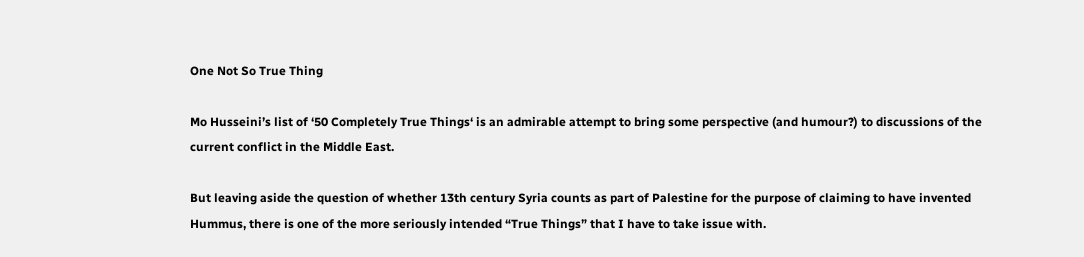One Not So True Thing

Mo Husseini’s list of ‘50 Completely True Things‘ is an admirable attempt to bring some perspective (and humour?) to discussions of the current conflict in the Middle East.

But leaving aside the question of whether 13th century Syria counts as part of Palestine for the purpose of claiming to have invented Hummus, there is one of the more seriously intended “True Things” that I have to take issue with.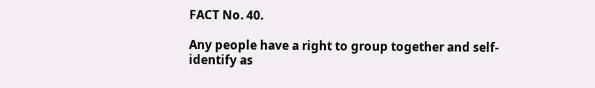FACT No. 40.

Any people have a right to group together and self-identify as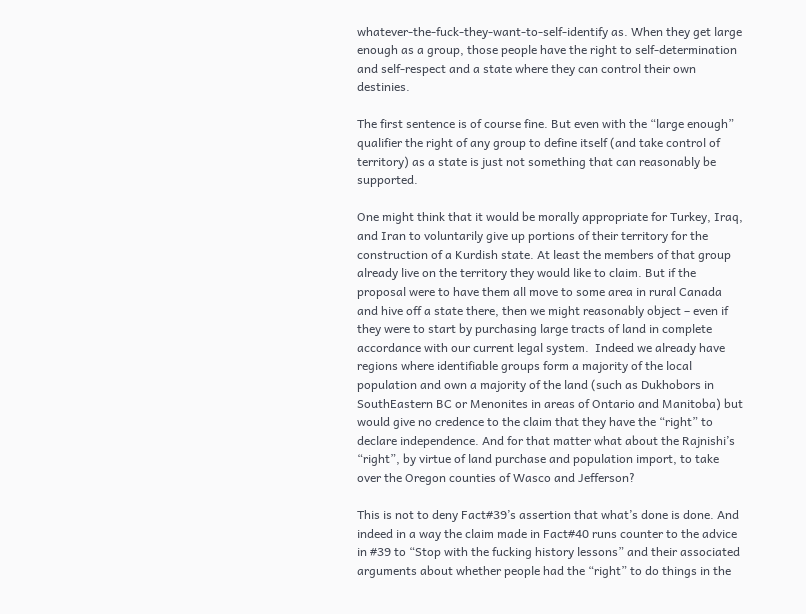whatever-the-fuck-they-want-to-self-identify as. When they get large enough as a group, those people have the right to self-determination and self-respect and a state where they can control their own destinies.

The first sentence is of course fine. But even with the “large enough” qualifier the right of any group to define itself (and take control of territory) as a state is just not something that can reasonably be supported.

One might think that it would be morally appropriate for Turkey, Iraq, and Iran to voluntarily give up portions of their territory for the construction of a Kurdish state. At least the members of that group already live on the territory they would like to claim. But if the proposal were to have them all move to some area in rural Canada and hive off a state there, then we might reasonably object – even if they were to start by purchasing large tracts of land in complete accordance with our current legal system.  Indeed we already have regions where identifiable groups form a majority of the local population and own a majority of the land (such as Dukhobors in SouthEastern BC or Menonites in areas of Ontario and Manitoba) but would give no credence to the claim that they have the “right” to declare independence. And for that matter what about the Rajnishi’s “right”, by virtue of land purchase and population import, to take over the Oregon counties of Wasco and Jefferson?

This is not to deny Fact#39’s assertion that what’s done is done. And indeed in a way the claim made in Fact#40 runs counter to the advice in #39 to “Stop with the fucking history lessons” and their associated arguments about whether people had the “right” to do things in the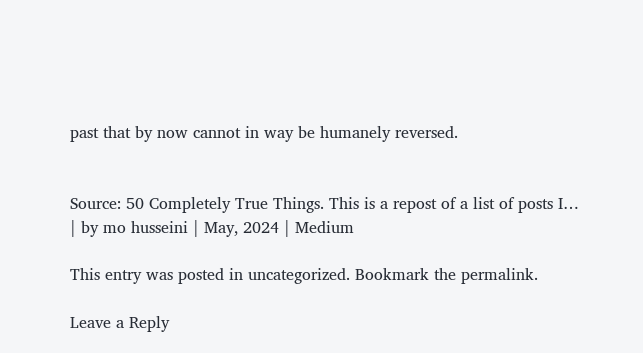past that by now cannot in way be humanely reversed.


Source: 50 Completely True Things. This is a repost of a list of posts I… | by mo husseini | May, 2024 | Medium

This entry was posted in uncategorized. Bookmark the permalink.

Leave a Reply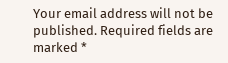Your email address will not be published. Required fields are marked *